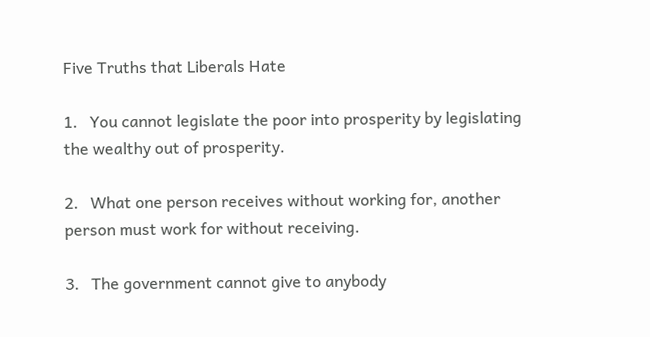Five Truths that Liberals Hate

1.   You cannot legislate the poor into prosperity by legislating the wealthy out of prosperity.

2.   What one person receives without working for, another person must work for without receiving.

3.   The government cannot give to anybody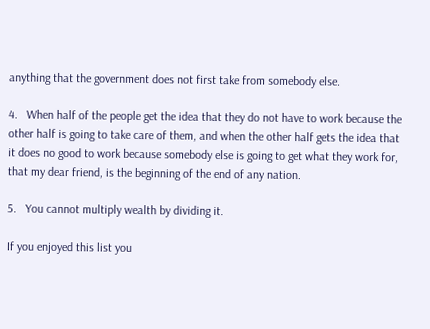anything that the government does not first take from somebody else.

4.   When half of the people get the idea that they do not have to work because the other half is going to take care of them, and when the other half gets the idea that it does no good to work because somebody else is going to get what they work for, that my dear friend, is the beginning of the end of any nation.

5.   You cannot multiply wealth by dividing it.

If you enjoyed this list you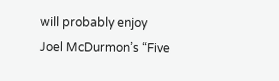will probably enjoy Joel McDurmon’s “Five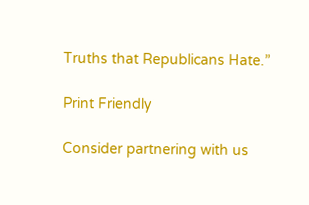Truths that Republicans Hate.”

Print Friendly

Consider partnering with us